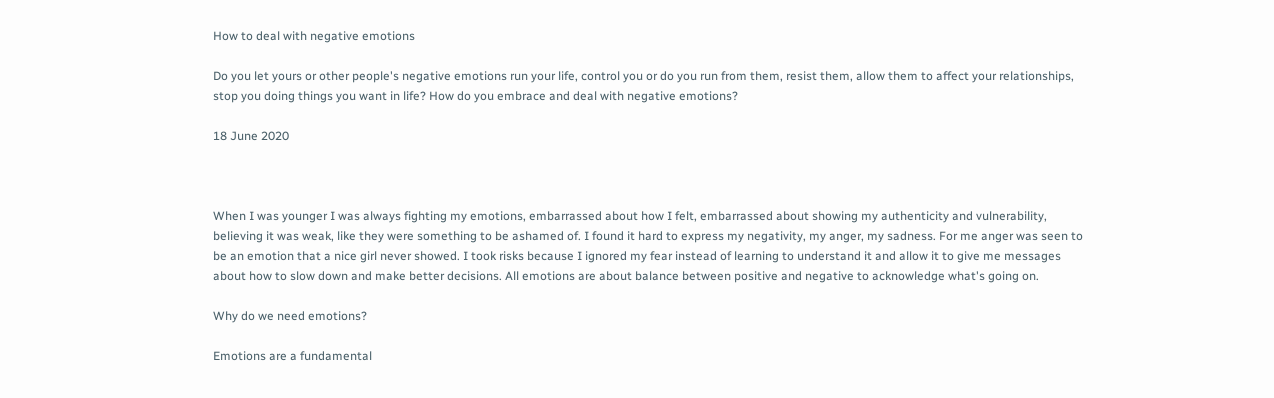How to deal with negative emotions

Do you let yours or other people's negative emotions run your life, control you or do you run from them, resist them, allow them to affect your relationships, stop you doing things you want in life? How do you embrace and deal with negative emotions?

18 June 2020



When I was younger I was always fighting my emotions, embarrassed about how I felt, embarrassed about showing my authenticity and vulnerability, believing it was weak, like they were something to be ashamed of. I found it hard to express my negativity, my anger, my sadness. For me anger was seen to be an emotion that a nice girl never showed. I took risks because I ignored my fear instead of learning to understand it and allow it to give me messages about how to slow down and make better decisions. All emotions are about balance between positive and negative to acknowledge what's going on.

Why do we need emotions?

Emotions are a fundamental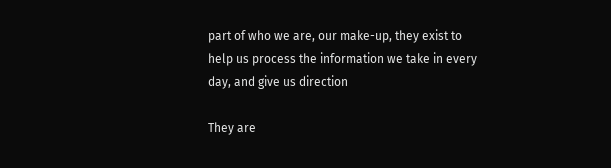part of who we are, our make-up, they exist to help us process the information we take in every day, and give us direction

They are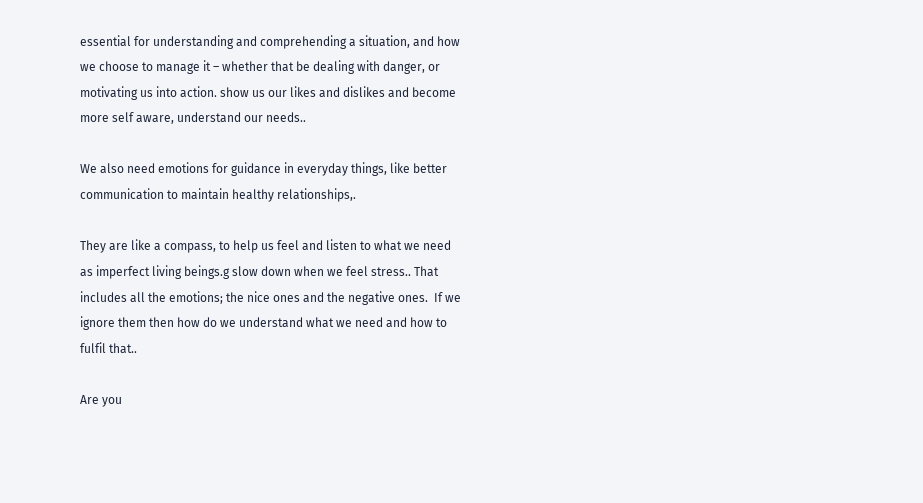essential for understanding and comprehending a situation, and how we choose to manage it – whether that be dealing with danger, or motivating us into action. show us our likes and dislikes and become more self aware, understand our needs..

We also need emotions for guidance in everyday things, like better communication to maintain healthy relationships,.

They are like a compass, to help us feel and listen to what we need as imperfect living beings.g slow down when we feel stress.. That includes all the emotions; the nice ones and the negative ones.  If we ignore them then how do we understand what we need and how to fulfil that..

Are you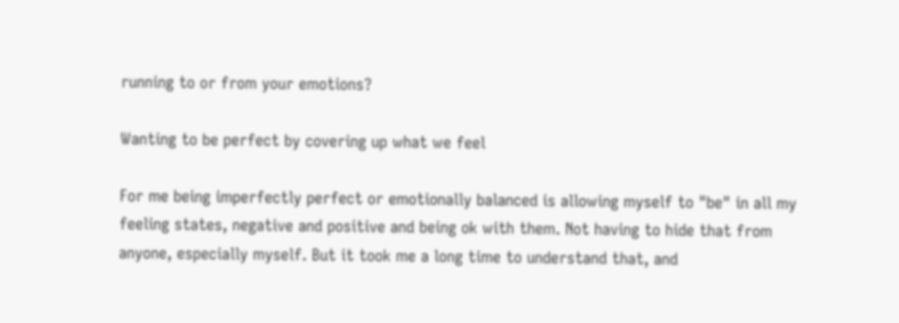running to or from your emotions?

Wanting to be perfect by covering up what we feel

For me being imperfectly perfect or emotionally balanced is allowing myself to "be" in all my feeling states, negative and positive and being ok with them. Not having to hide that from anyone, especially myself. But it took me a long time to understand that, and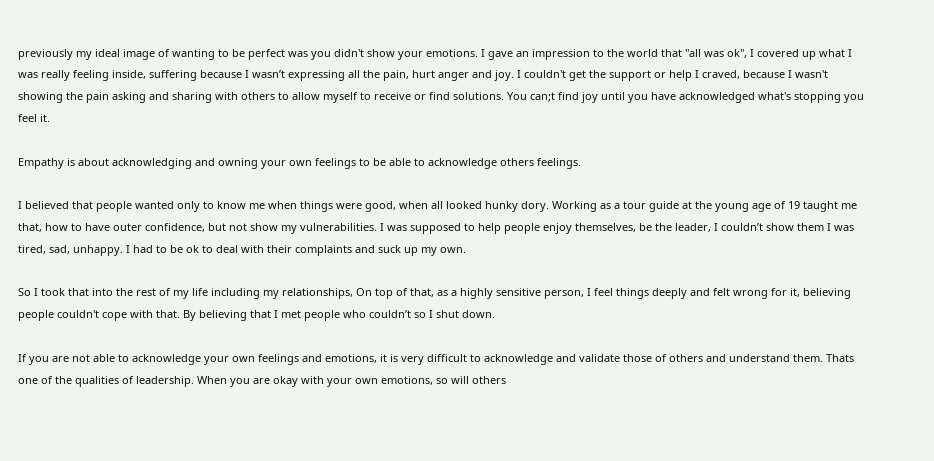previously my ideal image of wanting to be perfect was you didn't show your emotions. I gave an impression to the world that "all was ok", I covered up what I was really feeling inside, suffering because I wasn’t expressing all the pain, hurt anger and joy. I couldn't get the support or help I craved, because I wasn't showing the pain asking and sharing with others to allow myself to receive or find solutions. You can;t find joy until you have acknowledged what's stopping you feel it.

Empathy is about acknowledging and owning your own feelings to be able to acknowledge others feelings.

I believed that people wanted only to know me when things were good, when all looked hunky dory. Working as a tour guide at the young age of 19 taught me that, how to have outer confidence, but not show my vulnerabilities. I was supposed to help people enjoy themselves, be the leader, I couldn’t show them I was tired, sad, unhappy. I had to be ok to deal with their complaints and suck up my own.

So I took that into the rest of my life including my relationships, On top of that, as a highly sensitive person, I feel things deeply and felt wrong for it, believing people couldn't cope with that. By believing that I met people who couldn’t so I shut down.

If you are not able to acknowledge your own feelings and emotions, it is very difficult to acknowledge and validate those of others and understand them. Thats one of the qualities of leadership. When you are okay with your own emotions, so will others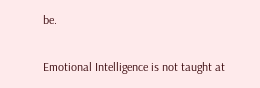be.

Emotional Intelligence is not taught at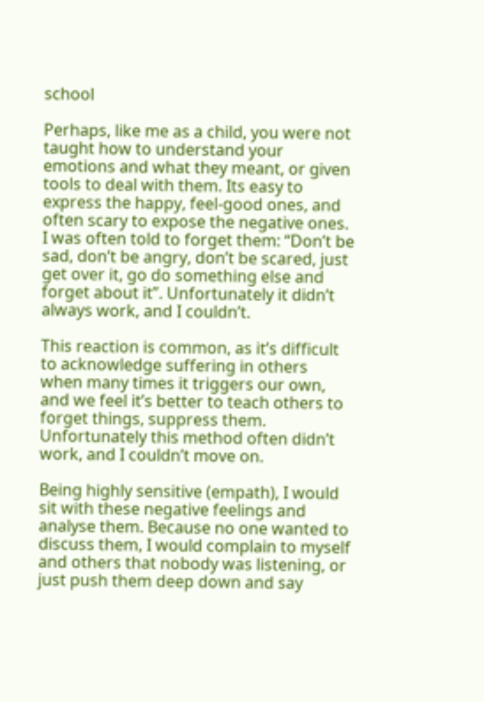school

Perhaps, like me as a child, you were not taught how to understand your emotions and what they meant, or given tools to deal with them. Its easy to express the happy, feel-good ones, and often scary to expose the negative ones. I was often told to forget them: “Don’t be sad, don’t be angry, don’t be scared, just get over it, go do something else and forget about it”. Unfortunately it didn’t always work, and I couldn’t.

This reaction is common, as it’s difficult to acknowledge suffering in others when many times it triggers our own, and we feel it’s better to teach others to forget things, suppress them. Unfortunately this method often didn’t work, and I couldn’t move on.

Being highly sensitive (empath), I would sit with these negative feelings and analyse them. Because no one wanted to discuss them, I would complain to myself and others that nobody was listening, or just push them deep down and say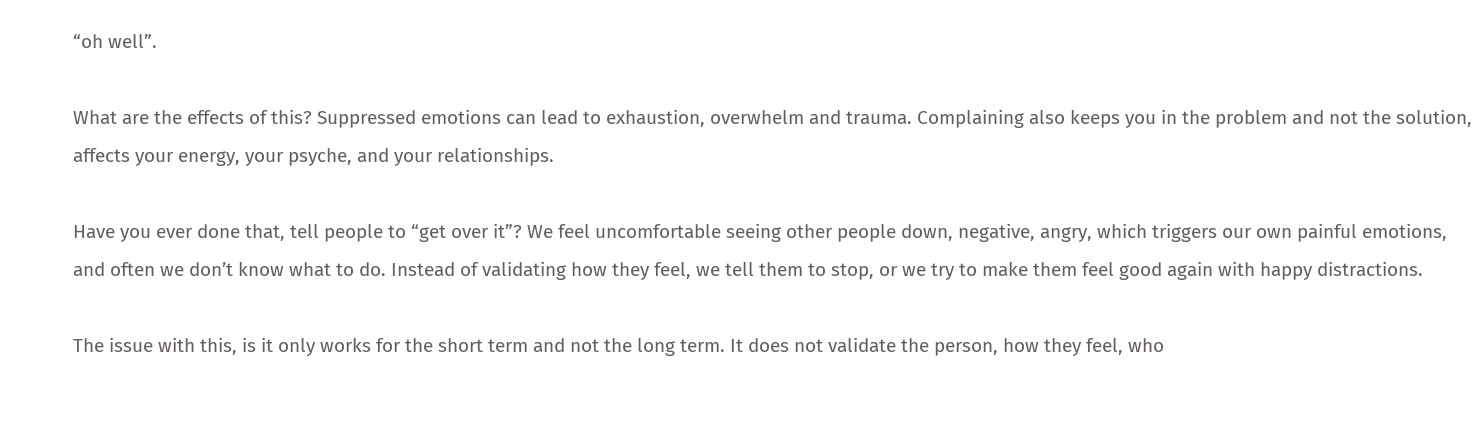“oh well”.

What are the effects of this? Suppressed emotions can lead to exhaustion, overwhelm and trauma. Complaining also keeps you in the problem and not the solution, affects your energy, your psyche, and your relationships.

Have you ever done that, tell people to “get over it”? We feel uncomfortable seeing other people down, negative, angry, which triggers our own painful emotions, and often we don’t know what to do. Instead of validating how they feel, we tell them to stop, or we try to make them feel good again with happy distractions.

The issue with this, is it only works for the short term and not the long term. It does not validate the person, how they feel, who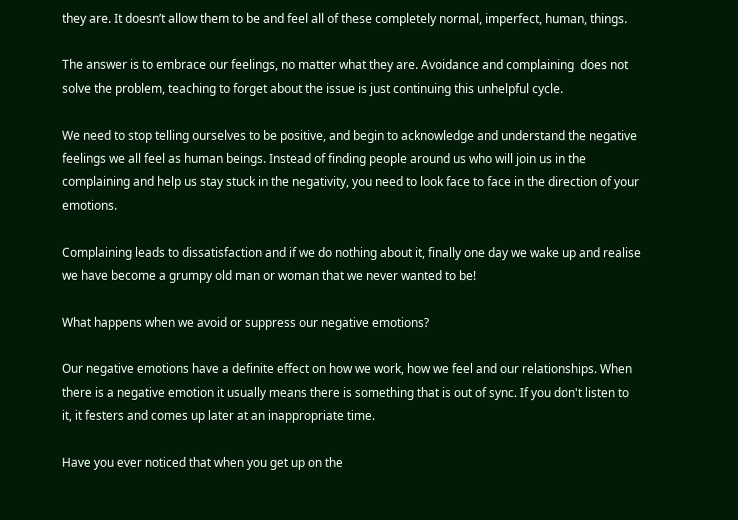they are. It doesn’t allow them to be and feel all of these completely normal, imperfect, human, things.

The answer is to embrace our feelings, no matter what they are. Avoidance and complaining  does not solve the problem, teaching to forget about the issue is just continuing this unhelpful cycle.

We need to stop telling ourselves to be positive, and begin to acknowledge and understand the negative feelings we all feel as human beings. Instead of finding people around us who will join us in the complaining and help us stay stuck in the negativity, you need to look face to face in the direction of your emotions.

Complaining leads to dissatisfaction and if we do nothing about it, finally one day we wake up and realise we have become a grumpy old man or woman that we never wanted to be!

What happens when we avoid or suppress our negative emotions?

Our negative emotions have a definite effect on how we work, how we feel and our relationships. When there is a negative emotion it usually means there is something that is out of sync. If you don't listen to it, it festers and comes up later at an inappropriate time.

Have you ever noticed that when you get up on the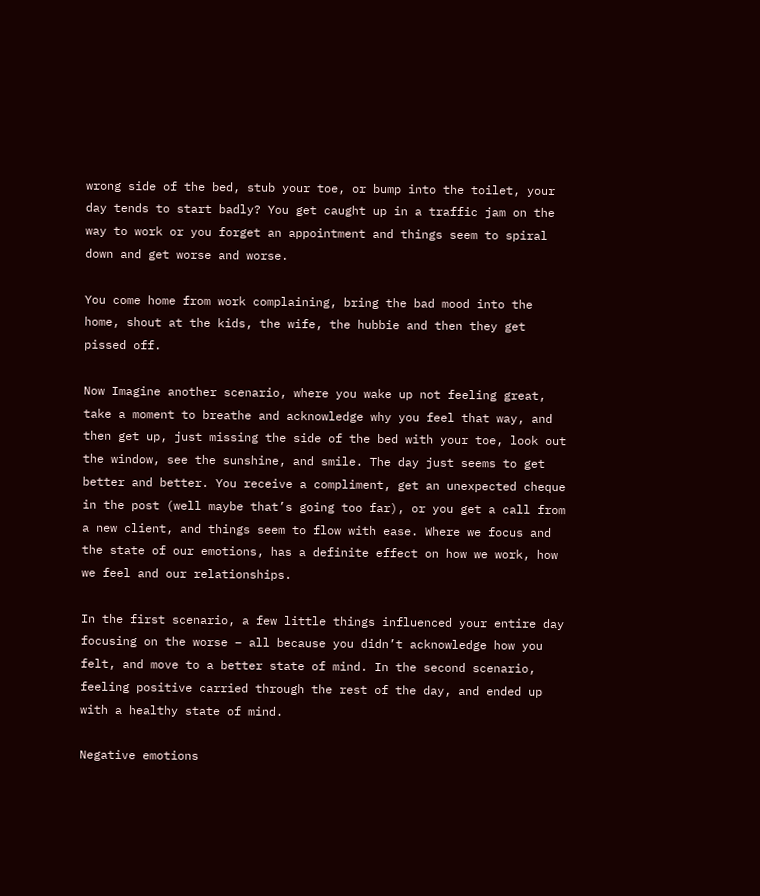wrong side of the bed, stub your toe, or bump into the toilet, your day tends to start badly? You get caught up in a traffic jam on the way to work or you forget an appointment and things seem to spiral down and get worse and worse.

You come home from work complaining, bring the bad mood into the home, shout at the kids, the wife, the hubbie and then they get pissed off.

Now Imagine another scenario, where you wake up not feeling great, take a moment to breathe and acknowledge why you feel that way, and then get up, just missing the side of the bed with your toe, look out the window, see the sunshine, and smile. The day just seems to get better and better. You receive a compliment, get an unexpected cheque in the post (well maybe that’s going too far), or you get a call from a new client, and things seem to flow with ease. Where we focus and the state of our emotions, has a definite effect on how we work, how we feel and our relationships.

In the first scenario, a few little things influenced your entire day focusing on the worse – all because you didn’t acknowledge how you felt, and move to a better state of mind. In the second scenario, feeling positive carried through the rest of the day, and ended up with a healthy state of mind.

Negative emotions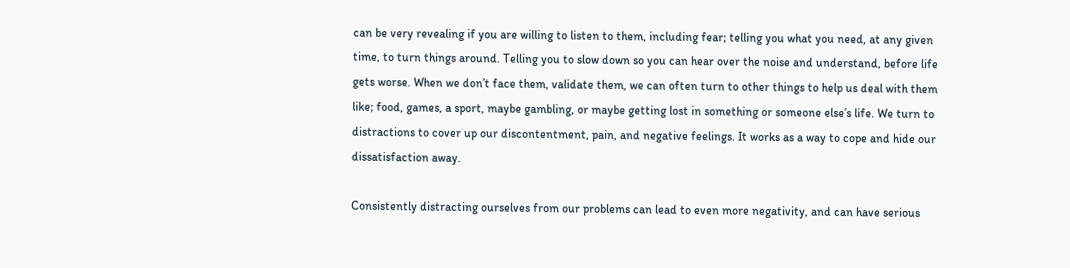can be very revealing if you are willing to listen to them, including fear; telling you what you need, at any given time, to turn things around. Telling you to slow down so you can hear over the noise and understand, before life gets worse. When we don’t face them, validate them, we can often turn to other things to help us deal with them like; food, games, a sport, maybe gambling, or maybe getting lost in something or someone else’s life. We turn to distractions to cover up our discontentment, pain, and negative feelings. It works as a way to cope and hide our dissatisfaction away.

Consistently distracting ourselves from our problems can lead to even more negativity, and can have serious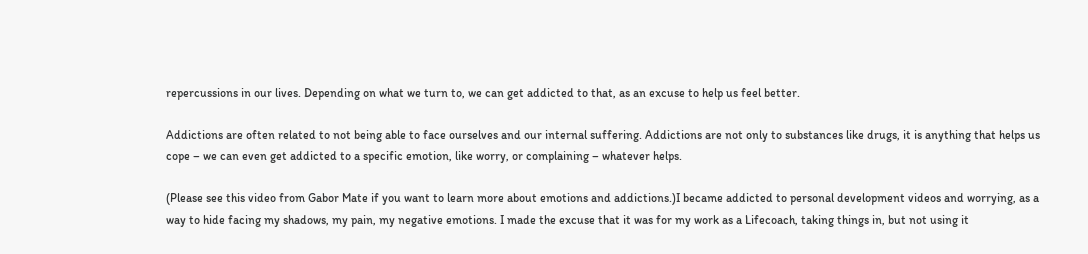repercussions in our lives. Depending on what we turn to, we can get addicted to that, as an excuse to help us feel better.

Addictions are often related to not being able to face ourselves and our internal suffering. Addictions are not only to substances like drugs, it is anything that helps us cope – we can even get addicted to a specific emotion, like worry, or complaining – whatever helps.

(Please see this video from Gabor Mate if you want to learn more about emotions and addictions.)I became addicted to personal development videos and worrying, as a way to hide facing my shadows, my pain, my negative emotions. I made the excuse that it was for my work as a Lifecoach, taking things in, but not using it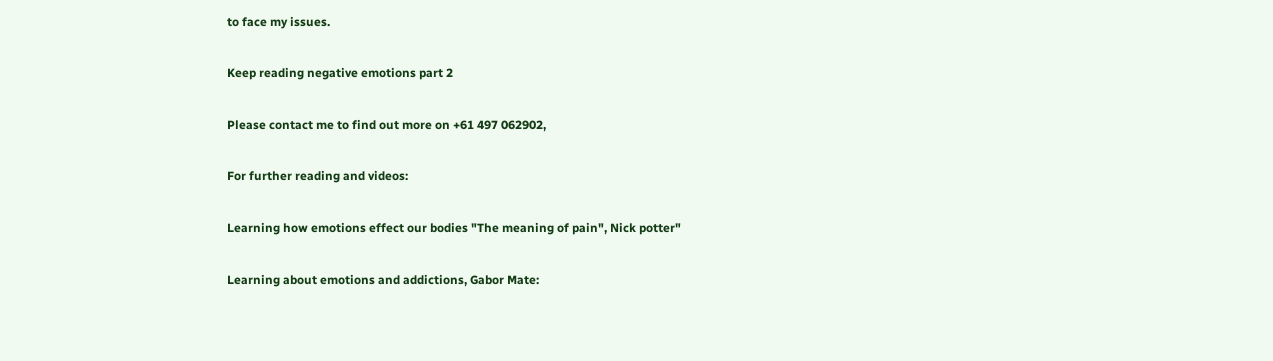to face my issues.

Keep reading negative emotions part 2

Please contact me to find out more on +61 497 062902,

For further reading and videos:

Learning how emotions effect our bodies "The meaning of pain", Nick potter"

Learning about emotions and addictions, Gabor Mate: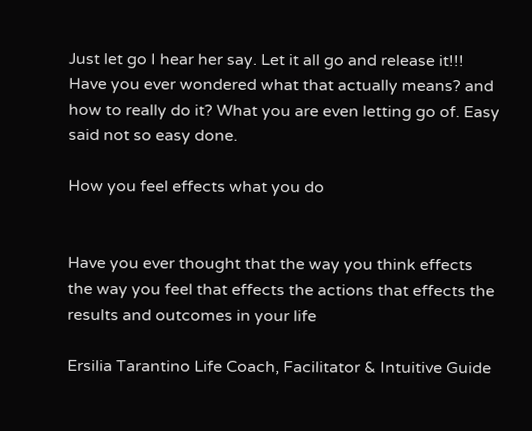Just let go I hear her say. Let it all go and release it!!! Have you ever wondered what that actually means? and how to really do it? What you are even letting go of. Easy said not so easy done.

How you feel effects what you do


Have you ever thought that the way you think effects the way you feel that effects the actions that effects the results and outcomes in your life

Ersilia Tarantino Life Coach, Facilitator & Intuitive Guide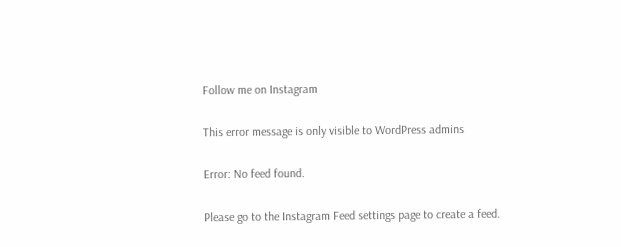Follow me on Instagram

This error message is only visible to WordPress admins

Error: No feed found.

Please go to the Instagram Feed settings page to create a feed.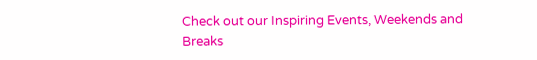Check out our Inspiring Events, Weekends and Breaks